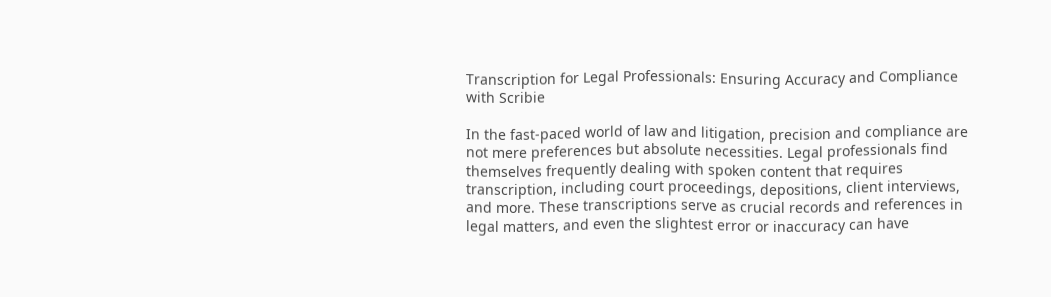Transcription for Legal Professionals: Ensuring Accuracy and Compliance with Scribie

In the fast-paced world of law and litigation, precision and compliance are not mere preferences but absolute necessities. Legal professionals find themselves frequently dealing with spoken content that requires transcription, including court proceedings, depositions, client interviews, and more. These transcriptions serve as crucial records and references in legal matters, and even the slightest error or inaccuracy can have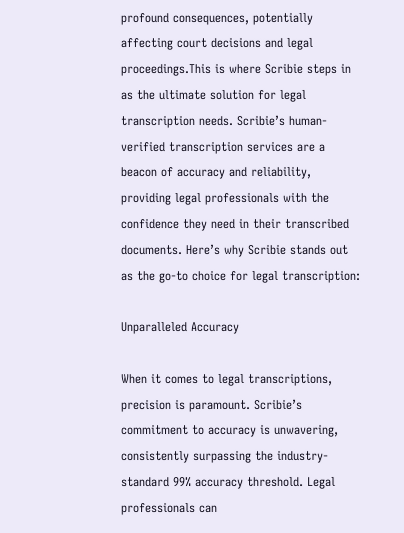profound consequences, potentially affecting court decisions and legal proceedings.This is where Scribie steps in as the ultimate solution for legal transcription needs. Scribie’s human-verified transcription services are a beacon of accuracy and reliability, providing legal professionals with the confidence they need in their transcribed documents. Here’s why Scribie stands out as the go-to choice for legal transcription:

Unparalleled Accuracy

When it comes to legal transcriptions, precision is paramount. Scribie’s commitment to accuracy is unwavering, consistently surpassing the industry-standard 99% accuracy threshold. Legal professionals can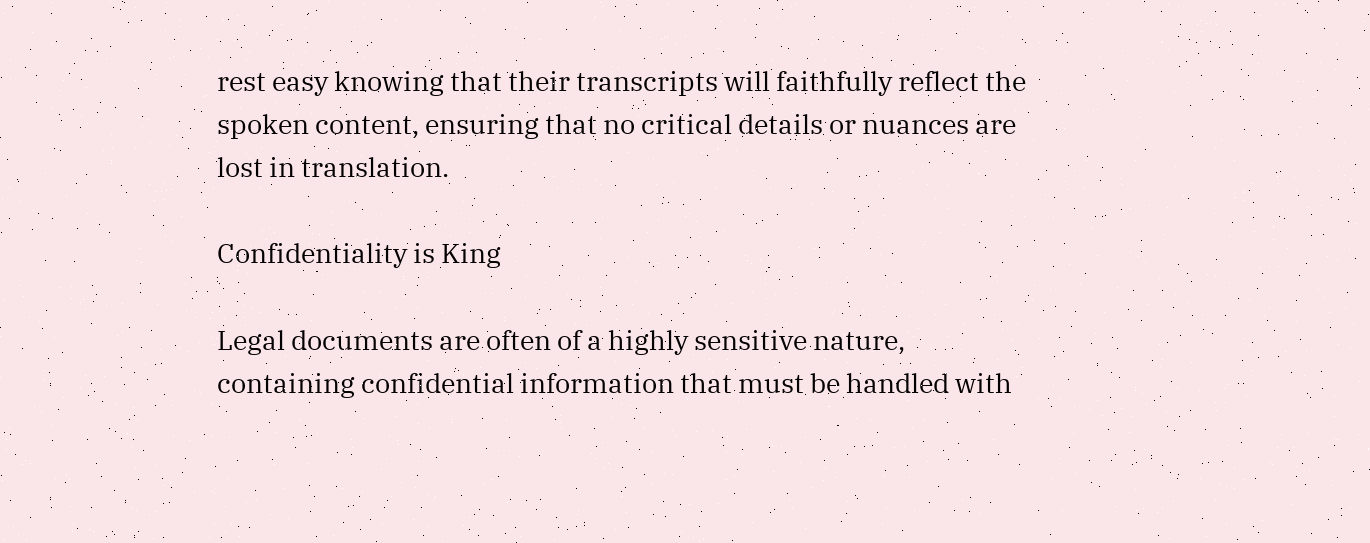rest easy knowing that their transcripts will faithfully reflect the spoken content, ensuring that no critical details or nuances are lost in translation.

Confidentiality is King

Legal documents are often of a highly sensitive nature, containing confidential information that must be handled with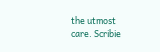the utmost care. Scribie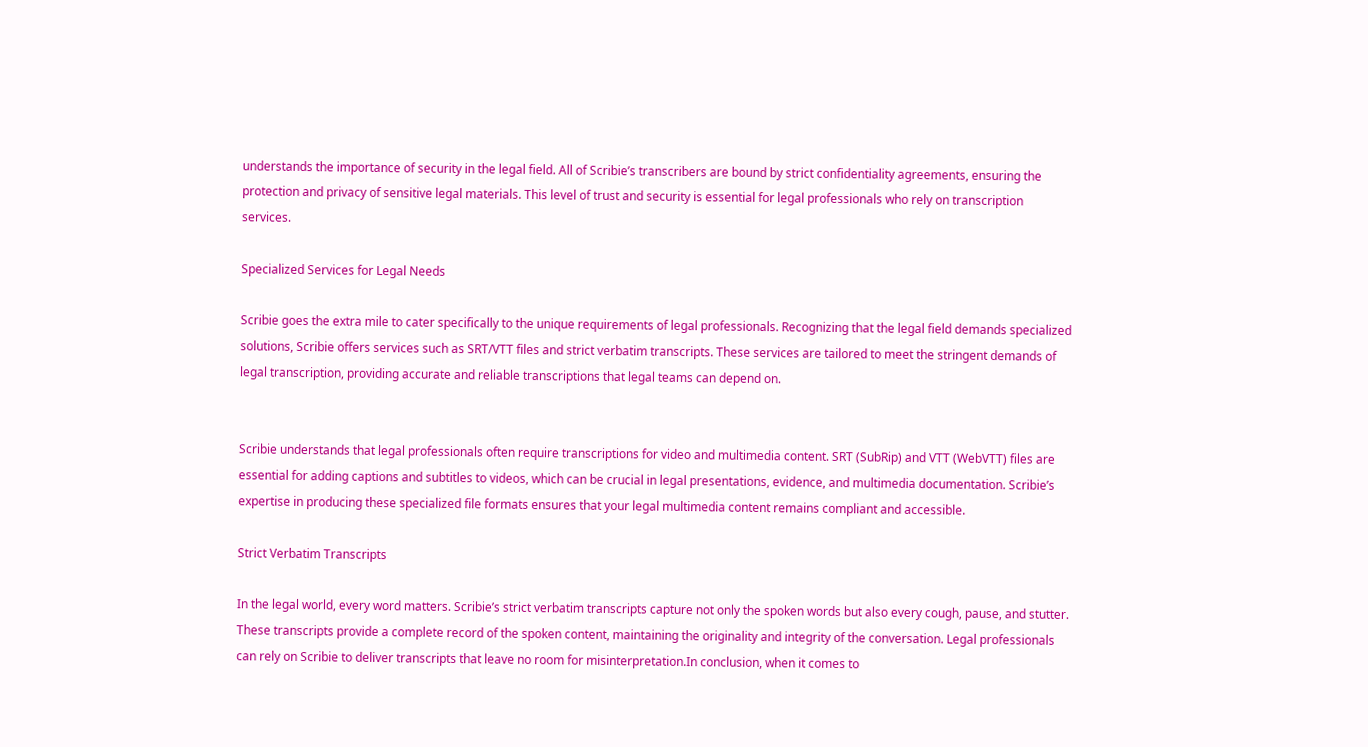understands the importance of security in the legal field. All of Scribie’s transcribers are bound by strict confidentiality agreements, ensuring the protection and privacy of sensitive legal materials. This level of trust and security is essential for legal professionals who rely on transcription services.

Specialized Services for Legal Needs

Scribie goes the extra mile to cater specifically to the unique requirements of legal professionals. Recognizing that the legal field demands specialized solutions, Scribie offers services such as SRT/VTT files and strict verbatim transcripts. These services are tailored to meet the stringent demands of legal transcription, providing accurate and reliable transcriptions that legal teams can depend on.


Scribie understands that legal professionals often require transcriptions for video and multimedia content. SRT (SubRip) and VTT (WebVTT) files are essential for adding captions and subtitles to videos, which can be crucial in legal presentations, evidence, and multimedia documentation. Scribie’s expertise in producing these specialized file formats ensures that your legal multimedia content remains compliant and accessible.

Strict Verbatim Transcripts

In the legal world, every word matters. Scribie’s strict verbatim transcripts capture not only the spoken words but also every cough, pause, and stutter. These transcripts provide a complete record of the spoken content, maintaining the originality and integrity of the conversation. Legal professionals can rely on Scribie to deliver transcripts that leave no room for misinterpretation.In conclusion, when it comes to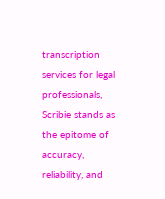transcription services for legal professionals, Scribie stands as the epitome of accuracy, reliability, and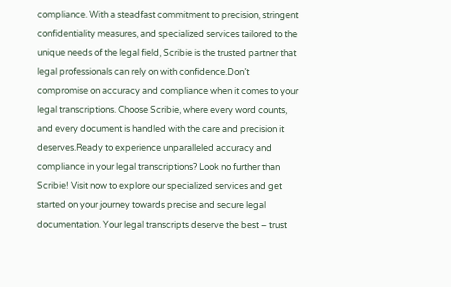compliance. With a steadfast commitment to precision, stringent confidentiality measures, and specialized services tailored to the unique needs of the legal field, Scribie is the trusted partner that legal professionals can rely on with confidence.Don’t compromise on accuracy and compliance when it comes to your legal transcriptions. Choose Scribie, where every word counts, and every document is handled with the care and precision it deserves.Ready to experience unparalleled accuracy and compliance in your legal transcriptions? Look no further than Scribie! Visit now to explore our specialized services and get started on your journey towards precise and secure legal documentation. Your legal transcripts deserve the best – trust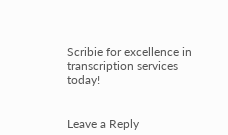Scribie for excellence in transcription services today!


Leave a Reply